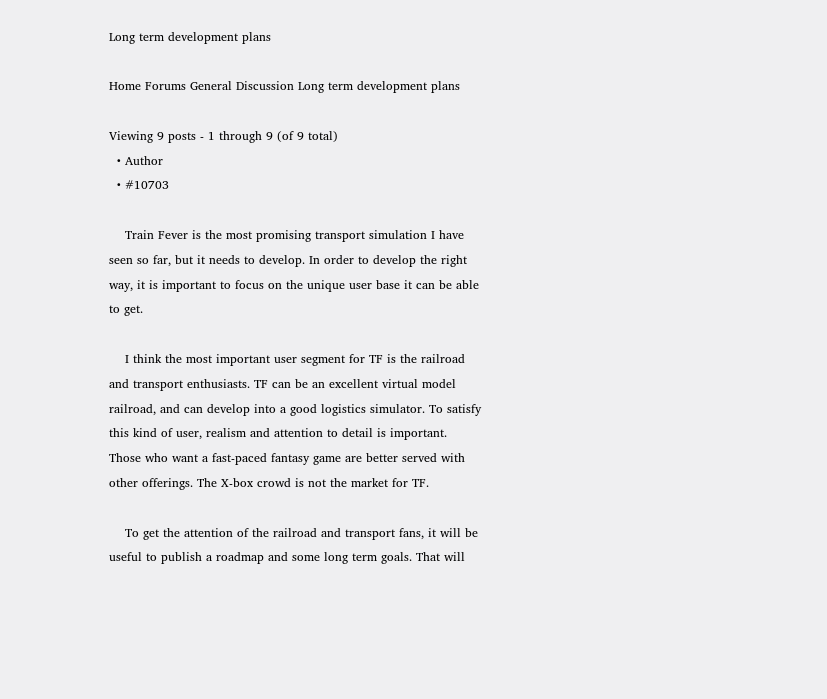Long term development plans

Home Forums General Discussion Long term development plans

Viewing 9 posts - 1 through 9 (of 9 total)
  • Author
  • #10703

    Train Fever is the most promising transport simulation I have seen so far, but it needs to develop. In order to develop the right way, it is important to focus on the unique user base it can be able to get.

    I think the most important user segment for TF is the railroad and transport enthusiasts. TF can be an excellent virtual model railroad, and can develop into a good logistics simulator. To satisfy this kind of user, realism and attention to detail is important. Those who want a fast-paced fantasy game are better served with other offerings. The X-box crowd is not the market for TF.

    To get the attention of the railroad and transport fans, it will be useful to publish a roadmap and some long term goals. That will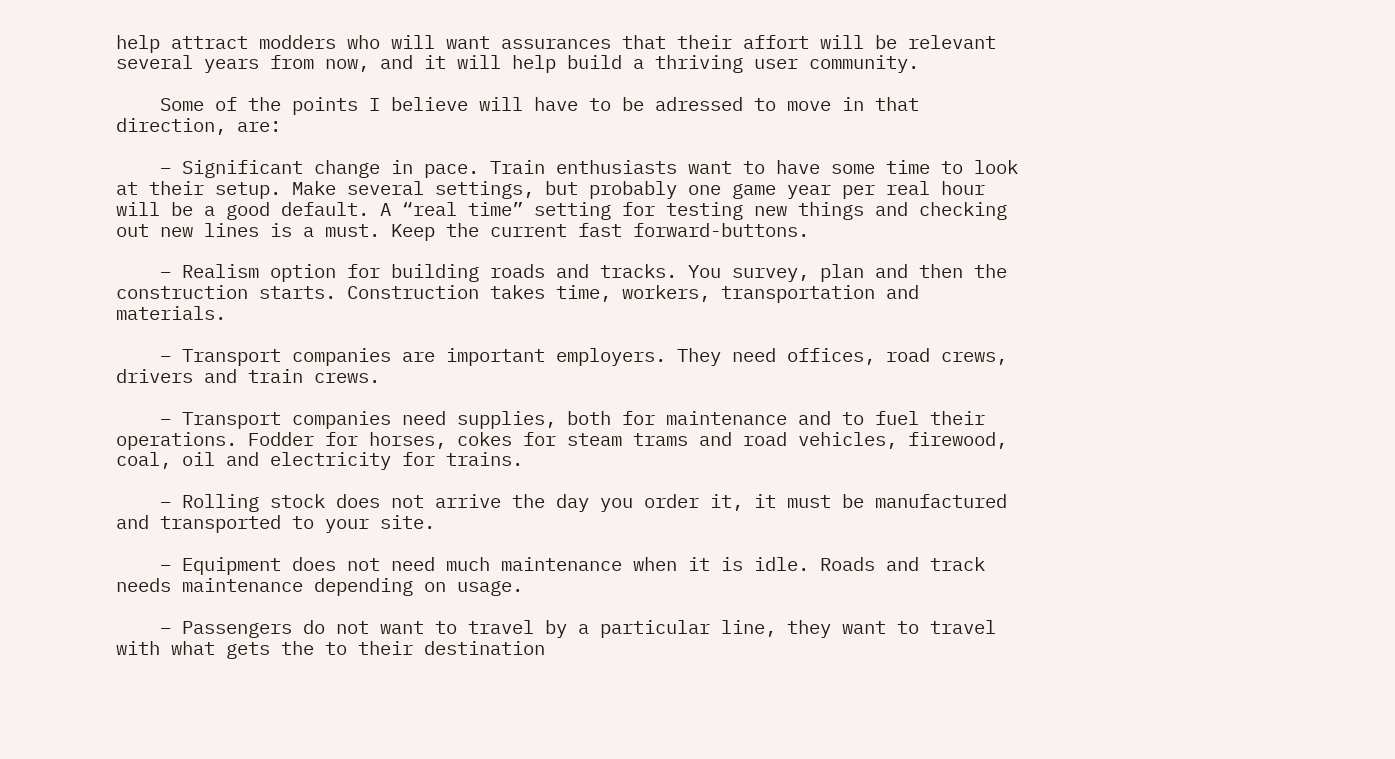help attract modders who will want assurances that their affort will be relevant several years from now, and it will help build a thriving user community.

    Some of the points I believe will have to be adressed to move in that direction, are:

    – Significant change in pace. Train enthusiasts want to have some time to look at their setup. Make several settings, but probably one game year per real hour will be a good default. A “real time” setting for testing new things and checking out new lines is a must. Keep the current fast forward-buttons.

    – Realism option for building roads and tracks. You survey, plan and then the construction starts. Construction takes time, workers, transportation and materials.

    – Transport companies are important employers. They need offices, road crews, drivers and train crews.

    – Transport companies need supplies, both for maintenance and to fuel their operations. Fodder for horses, cokes for steam trams and road vehicles, firewood, coal, oil and electricity for trains.

    – Rolling stock does not arrive the day you order it, it must be manufactured and transported to your site.

    – Equipment does not need much maintenance when it is idle. Roads and track needs maintenance depending on usage.

    – Passengers do not want to travel by a particular line, they want to travel with what gets the to their destination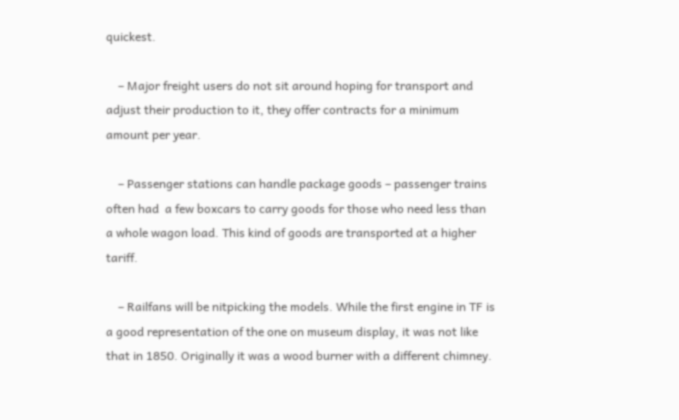quickest.

    – Major freight users do not sit around hoping for transport and adjust their production to it, they offer contracts for a minimum amount per year.

    – Passenger stations can handle package goods – passenger trains often had  a few boxcars to carry goods for those who need less than a whole wagon load. This kind of goods are transported at a higher tariff.

    – Railfans will be nitpicking the models. While the first engine in TF is a good representation of the one on museum display, it was not like that in 1850. Originally it was a wood burner with a different chimney.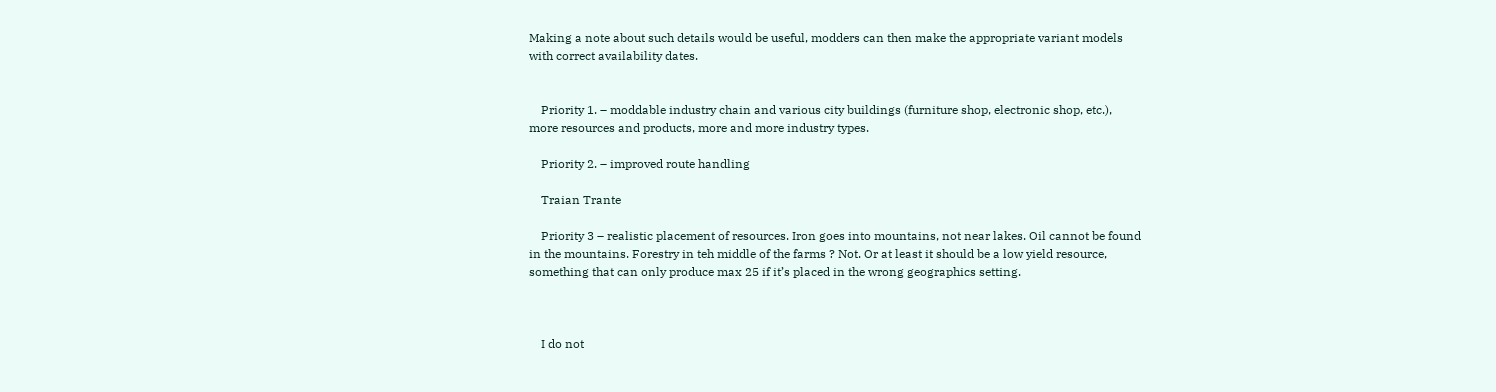Making a note about such details would be useful, modders can then make the appropriate variant models with correct availability dates.


    Priority 1. – moddable industry chain and various city buildings (furniture shop, electronic shop, etc.), more resources and products, more and more industry types.

    Priority 2. – improved route handling

    Traian Trante

    Priority 3 – realistic placement of resources. Iron goes into mountains, not near lakes. Oil cannot be found in the mountains. Forestry in teh middle of the farms ? Not. Or at least it should be a low yield resource, something that can only produce max 25 if it’s placed in the wrong geographics setting.



    I do not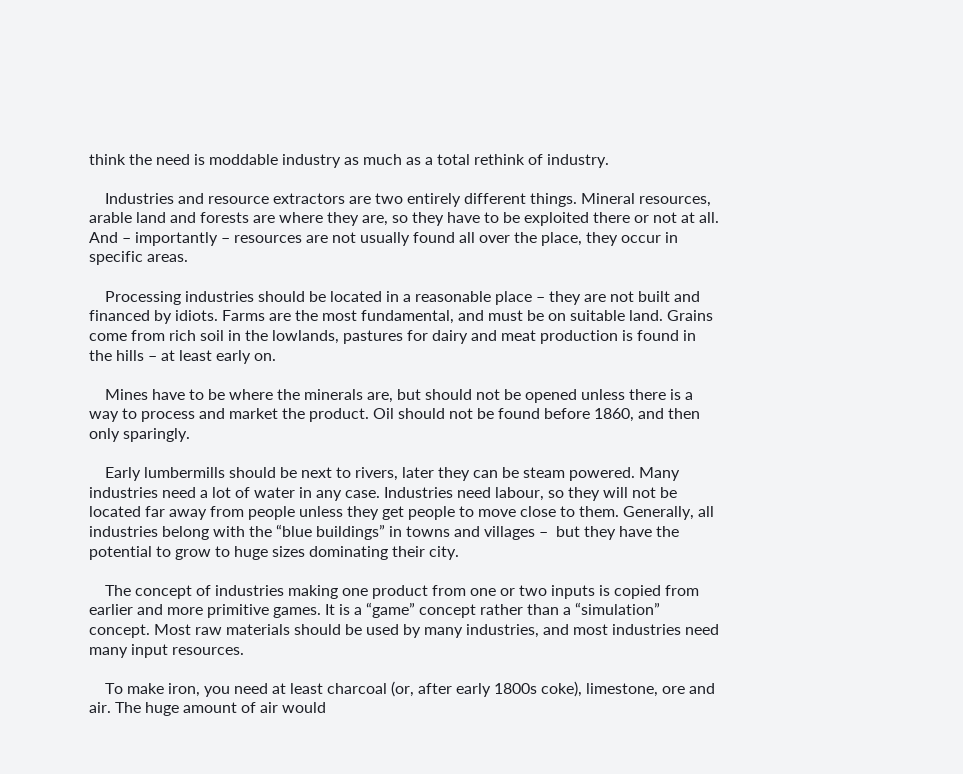think the need is moddable industry as much as a total rethink of industry.

    Industries and resource extractors are two entirely different things. Mineral resources, arable land and forests are where they are, so they have to be exploited there or not at all. And – importantly – resources are not usually found all over the place, they occur in specific areas.

    Processing industries should be located in a reasonable place – they are not built and financed by idiots. Farms are the most fundamental, and must be on suitable land. Grains come from rich soil in the lowlands, pastures for dairy and meat production is found in the hills – at least early on.

    Mines have to be where the minerals are, but should not be opened unless there is a way to process and market the product. Oil should not be found before 1860, and then only sparingly.

    Early lumbermills should be next to rivers, later they can be steam powered. Many industries need a lot of water in any case. Industries need labour, so they will not be located far away from people unless they get people to move close to them. Generally, all industries belong with the “blue buildings” in towns and villages –  but they have the potential to grow to huge sizes dominating their city.

    The concept of industries making one product from one or two inputs is copied from earlier and more primitive games. It is a “game” concept rather than a “simulation” concept. Most raw materials should be used by many industries, and most industries need many input resources.

    To make iron, you need at least charcoal (or, after early 1800s coke), limestone, ore and air. The huge amount of air would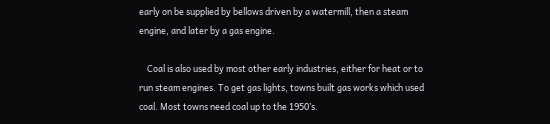early on be supplied by bellows driven by a watermill, then a steam engine, and later by a gas engine.

    Coal is also used by most other early industries, either for heat or to run steam engines. To get gas lights, towns built gas works which used coal. Most towns need coal up to the 1950’s.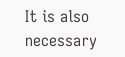It is also necessary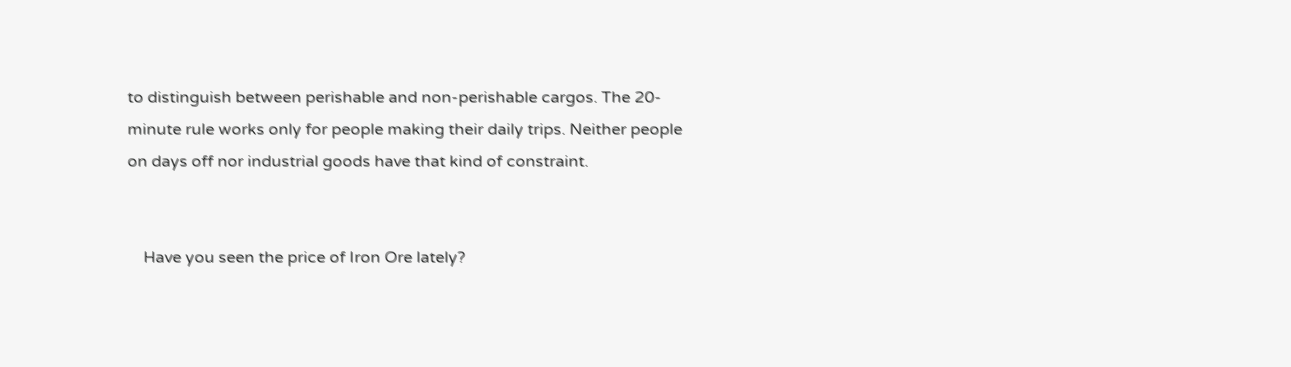to distinguish between perishable and non-perishable cargos. The 20-minute rule works only for people making their daily trips. Neither people on days off nor industrial goods have that kind of constraint.


    Have you seen the price of Iron Ore lately?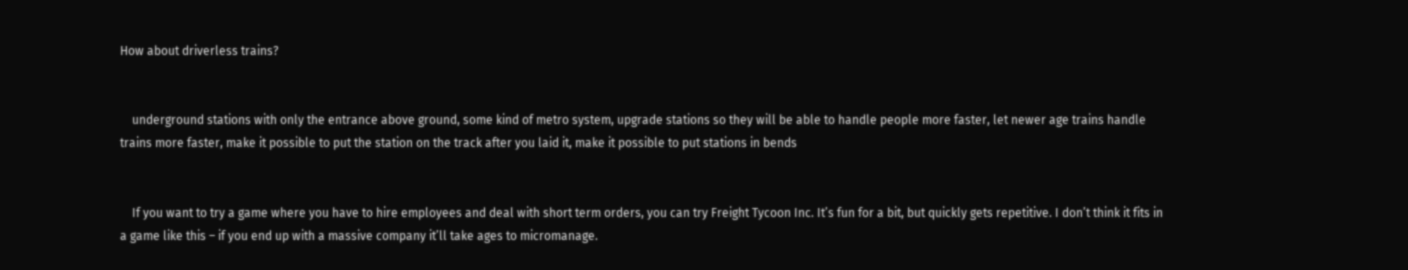How about driverless trains?


    underground stations with only the entrance above ground, some kind of metro system, upgrade stations so they will be able to handle people more faster, let newer age trains handle trains more faster, make it possible to put the station on the track after you laid it, make it possible to put stations in bends


    If you want to try a game where you have to hire employees and deal with short term orders, you can try Freight Tycoon Inc. It’s fun for a bit, but quickly gets repetitive. I don’t think it fits in a game like this – if you end up with a massive company it’ll take ages to micromanage.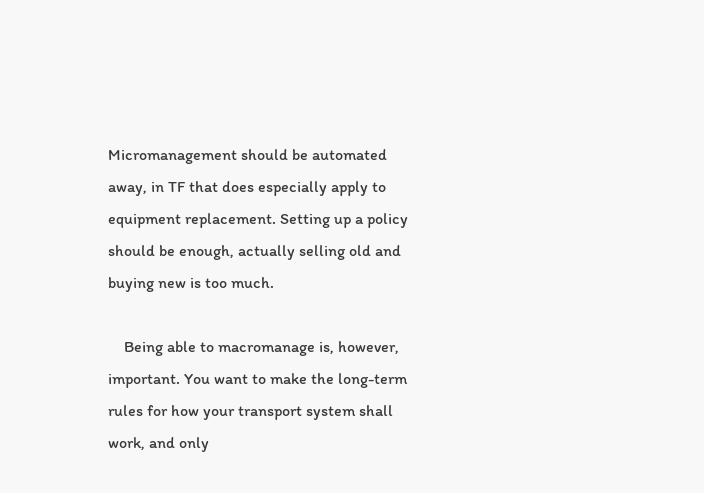Micromanagement should be automated away, in TF that does especially apply to equipment replacement. Setting up a policy should be enough, actually selling old and buying new is too much.

    Being able to macromanage is, however, important. You want to make the long-term rules for how your transport system shall work, and only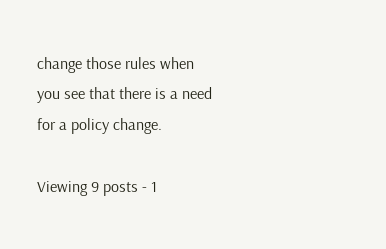change those rules when you see that there is a need for a policy change.

Viewing 9 posts - 1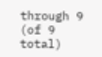through 9 (of 9 total)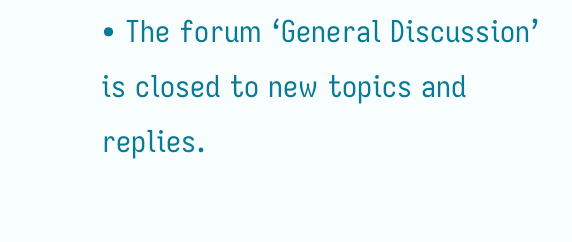• The forum ‘General Discussion’ is closed to new topics and replies.